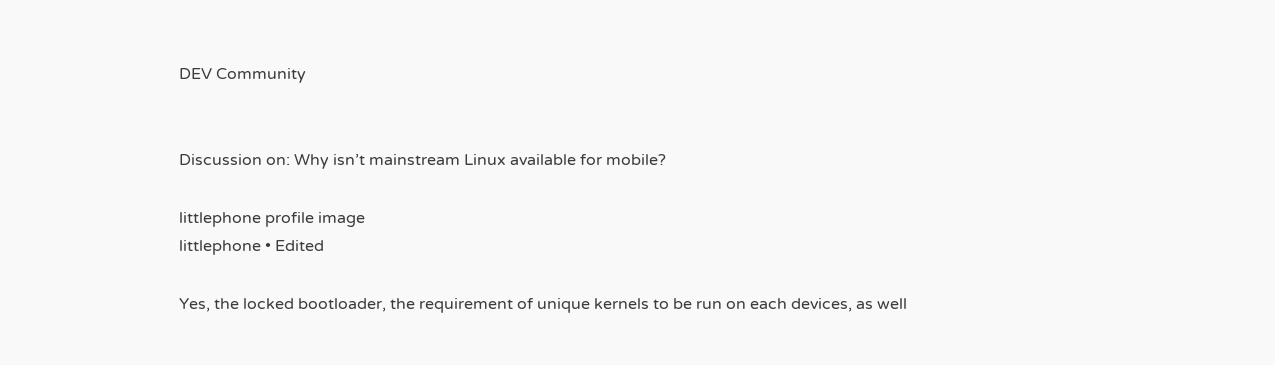DEV Community


Discussion on: Why isn’t mainstream Linux available for mobile?

littlephone profile image
littlephone • Edited

Yes, the locked bootloader, the requirement of unique kernels to be run on each devices, as well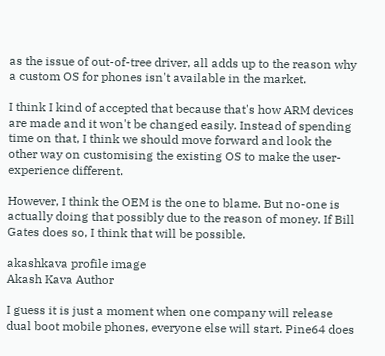as the issue of out-of-tree driver, all adds up to the reason why a custom OS for phones isn't available in the market.

I think I kind of accepted that because that's how ARM devices are made and it won't be changed easily. Instead of spending time on that, I think we should move forward and look the other way on customising the existing OS to make the user-experience different.

However, I think the OEM is the one to blame. But no-one is actually doing that possibly due to the reason of money. If Bill Gates does so, I think that will be possible.

akashkava profile image
Akash Kava Author

I guess it is just a moment when one company will release dual boot mobile phones, everyone else will start. Pine64 does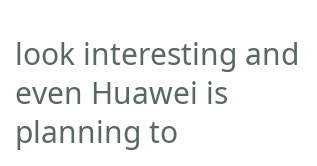look interesting and even Huawei is planning to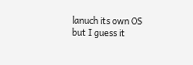lanuch its own OS but I guess it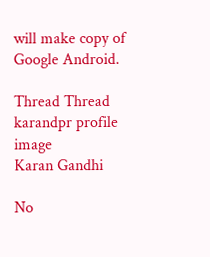will make copy of Google Android.

Thread Thread
karandpr profile image
Karan Gandhi

No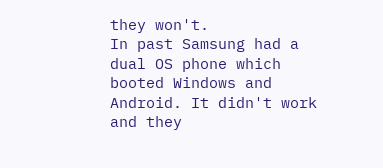they won't.
In past Samsung had a dual OS phone which booted Windows and Android. It didn't work and they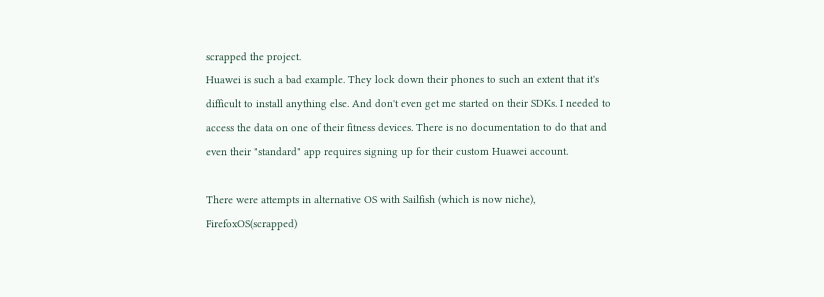scrapped the project.
Huawei is such a bad example. They lock down their phones to such an extent that it's difficult to install anything else. And don't even get me started on their SDKs. I needed to access the data on one of their fitness devices. There is no documentation to do that and even their "standard" app requires signing up for their custom Huawei account.

There were attempts in alternative OS with Sailfish (which is now niche), FirefoxOS(scrapped)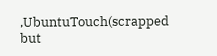,UbuntuTouch(scrapped but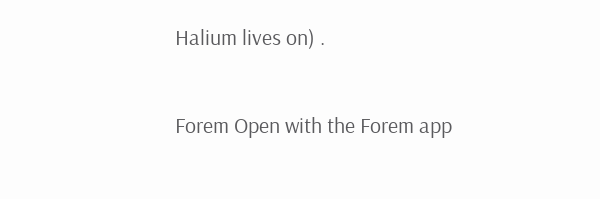Halium lives on) .

Forem Open with the Forem app